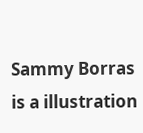Sammy Borras is a illustration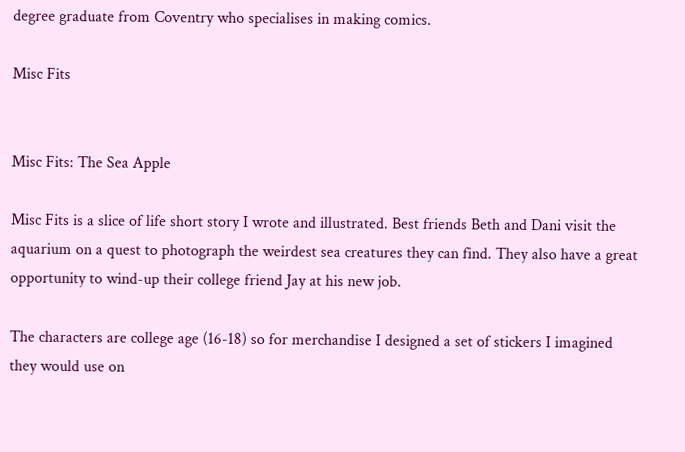degree graduate from Coventry who specialises in making comics.

Misc Fits


Misc Fits: The Sea Apple

Misc Fits is a slice of life short story I wrote and illustrated. Best friends Beth and Dani visit the aquarium on a quest to photograph the weirdest sea creatures they can find. They also have a great opportunity to wind-up their college friend Jay at his new job.

The characters are college age (16-18) so for merchandise I designed a set of stickers I imagined they would use on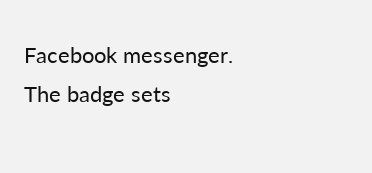Facebook messenger. The badge sets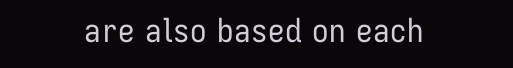are also based on each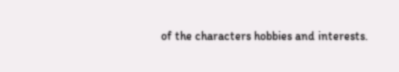of the characters hobbies and interests.